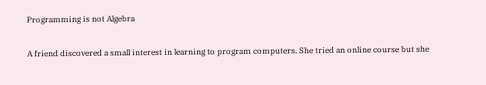Programming is not Algebra

A friend discovered a small interest in learning to program computers. She tried an online course but she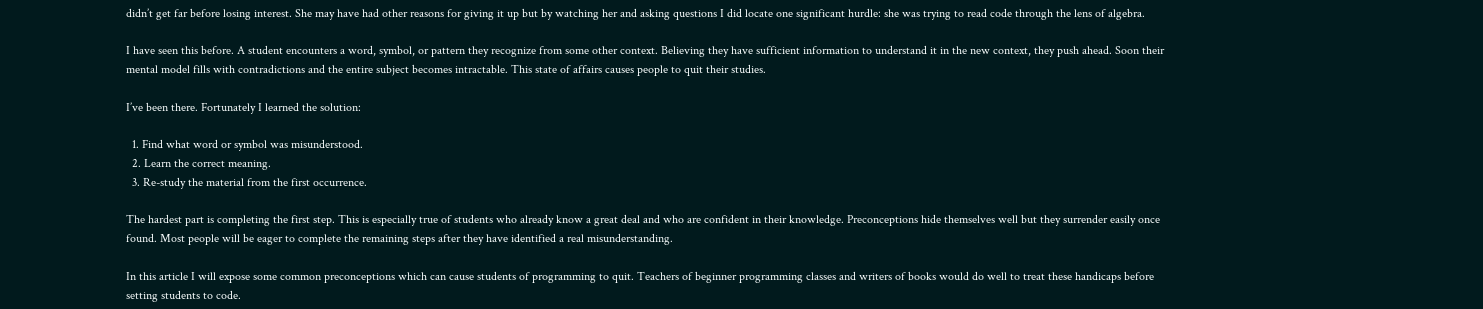didn’t get far before losing interest. She may have had other reasons for giving it up but by watching her and asking questions I did locate one significant hurdle: she was trying to read code through the lens of algebra.

I have seen this before. A student encounters a word, symbol, or pattern they recognize from some other context. Believing they have sufficient information to understand it in the new context, they push ahead. Soon their mental model fills with contradictions and the entire subject becomes intractable. This state of affairs causes people to quit their studies.

I’ve been there. Fortunately I learned the solution:

  1. Find what word or symbol was misunderstood.
  2. Learn the correct meaning.
  3. Re-study the material from the first occurrence.

The hardest part is completing the first step. This is especially true of students who already know a great deal and who are confident in their knowledge. Preconceptions hide themselves well but they surrender easily once found. Most people will be eager to complete the remaining steps after they have identified a real misunderstanding.

In this article I will expose some common preconceptions which can cause students of programming to quit. Teachers of beginner programming classes and writers of books would do well to treat these handicaps before setting students to code.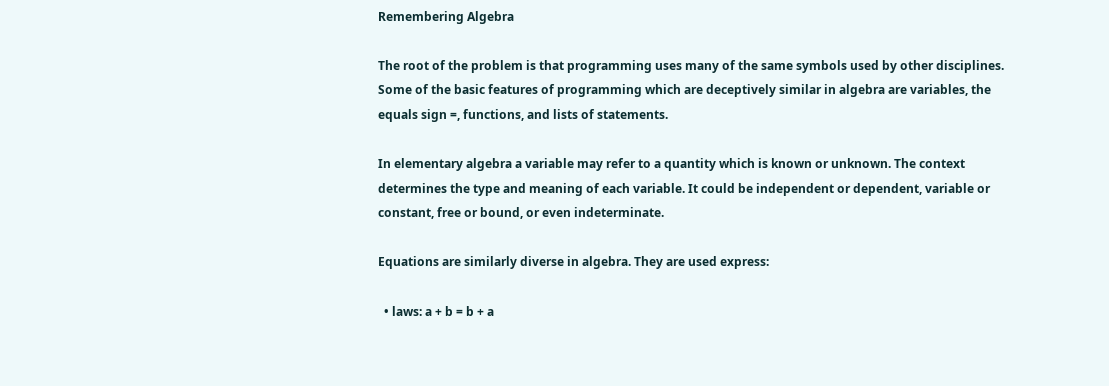Remembering Algebra

The root of the problem is that programming uses many of the same symbols used by other disciplines. Some of the basic features of programming which are deceptively similar in algebra are variables, the equals sign =, functions, and lists of statements.

In elementary algebra a variable may refer to a quantity which is known or unknown. The context determines the type and meaning of each variable. It could be independent or dependent, variable or constant, free or bound, or even indeterminate.

Equations are similarly diverse in algebra. They are used express:

  • laws: a + b = b + a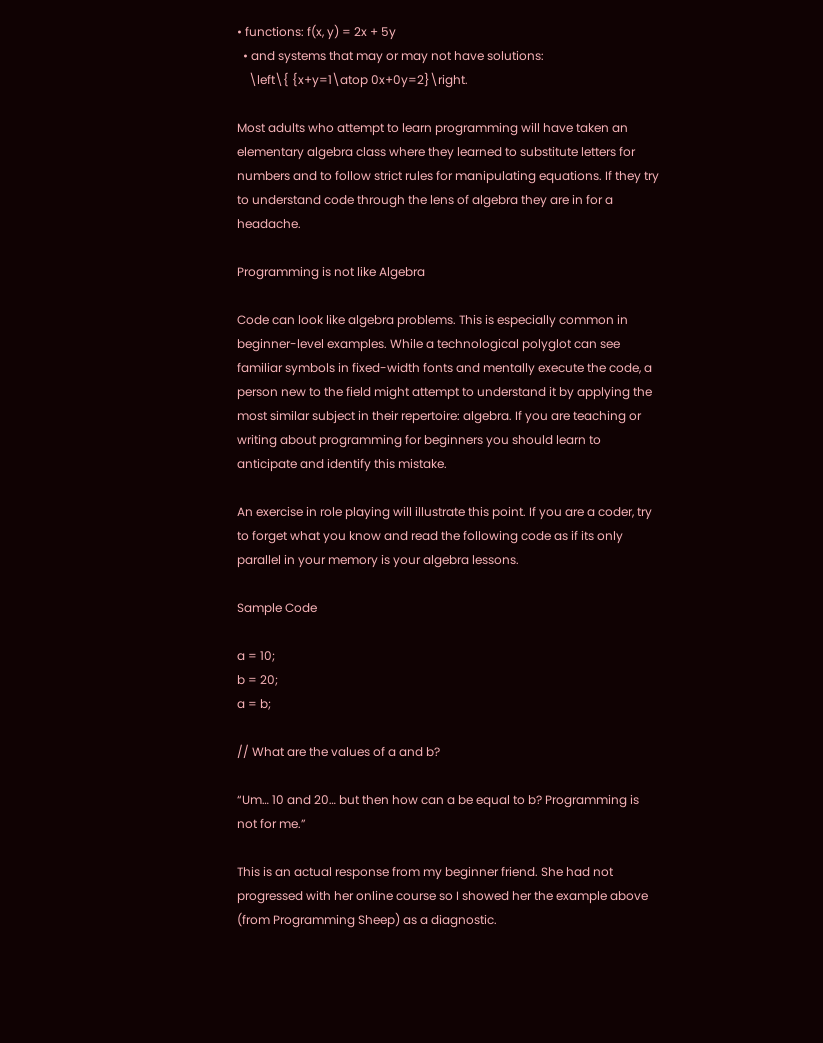• functions: f(x, y) = 2x + 5y
  • and systems that may or may not have solutions:
    \left\{ {x+y=1\atop 0x+0y=2}\right.

Most adults who attempt to learn programming will have taken an elementary algebra class where they learned to substitute letters for numbers and to follow strict rules for manipulating equations. If they try to understand code through the lens of algebra they are in for a headache.

Programming is not like Algebra

Code can look like algebra problems. This is especially common in beginner-level examples. While a technological polyglot can see familiar symbols in fixed-width fonts and mentally execute the code, a person new to the field might attempt to understand it by applying the most similar subject in their repertoire: algebra. If you are teaching or writing about programming for beginners you should learn to anticipate and identify this mistake.

An exercise in role playing will illustrate this point. If you are a coder, try to forget what you know and read the following code as if its only parallel in your memory is your algebra lessons.

Sample Code

a = 10;
b = 20;
a = b;

// What are the values of a and b?

“Um… 10 and 20… but then how can a be equal to b? Programming is not for me.”

This is an actual response from my beginner friend. She had not progressed with her online course so I showed her the example above (from Programming Sheep) as a diagnostic.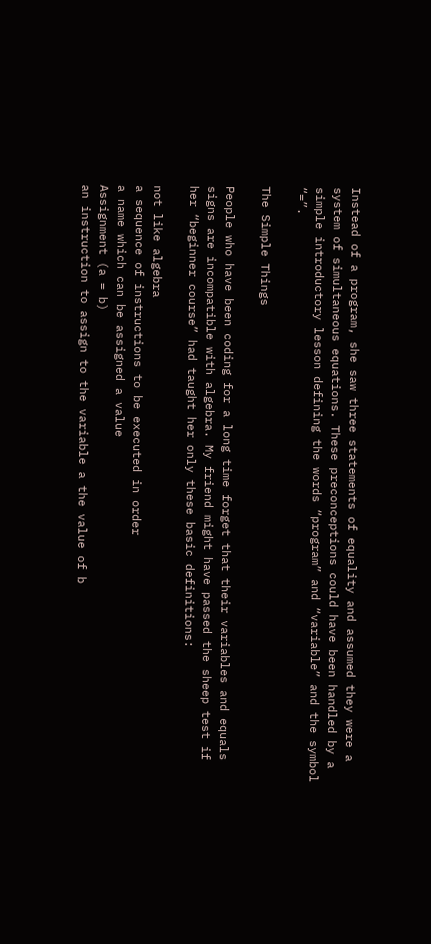Instead of a program, she saw three statements of equality and assumed they were a system of simultaneous equations. These preconceptions could have been handled by a simple introductory lesson defining the words “program” and “variable” and the symbol “=”.

The Simple Things

People who have been coding for a long time forget that their variables and equals signs are incompatible with algebra. My friend might have passed the sheep test if her “beginner course” had taught her only these basic definitions:

not like algebra
a sequence of instructions to be executed in order
a name which can be assigned a value
Assignment (a = b)
an instruction to assign to the variable a the value of b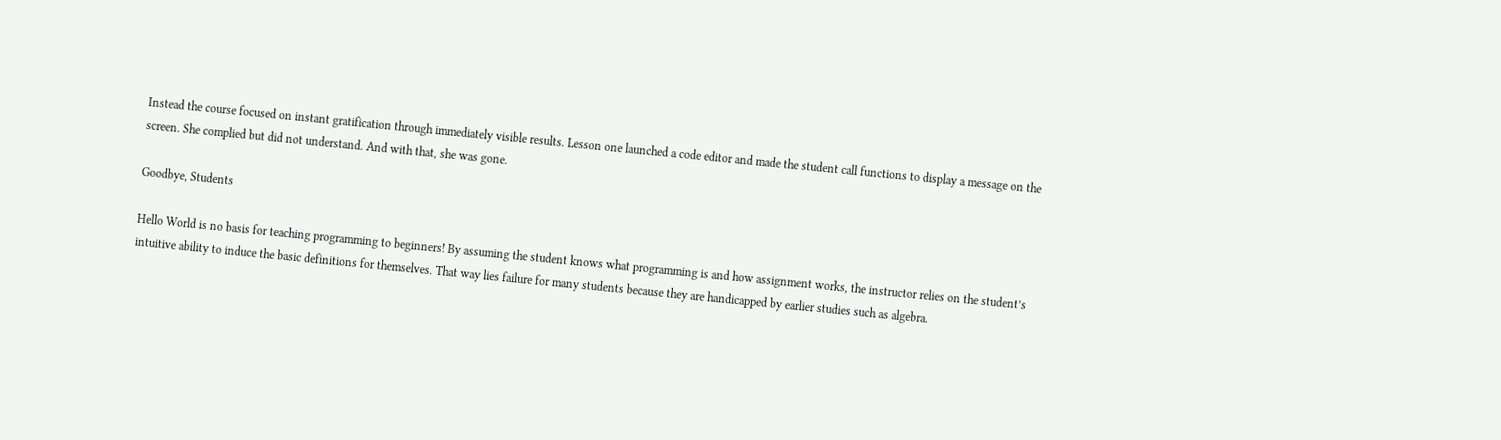Instead the course focused on instant gratification through immediately visible results. Lesson one launched a code editor and made the student call functions to display a message on the screen. She complied but did not understand. And with that, she was gone.

Goodbye, Students

Hello World is no basis for teaching programming to beginners! By assuming the student knows what programming is and how assignment works, the instructor relies on the student’s intuitive ability to induce the basic definitions for themselves. That way lies failure for many students because they are handicapped by earlier studies such as algebra.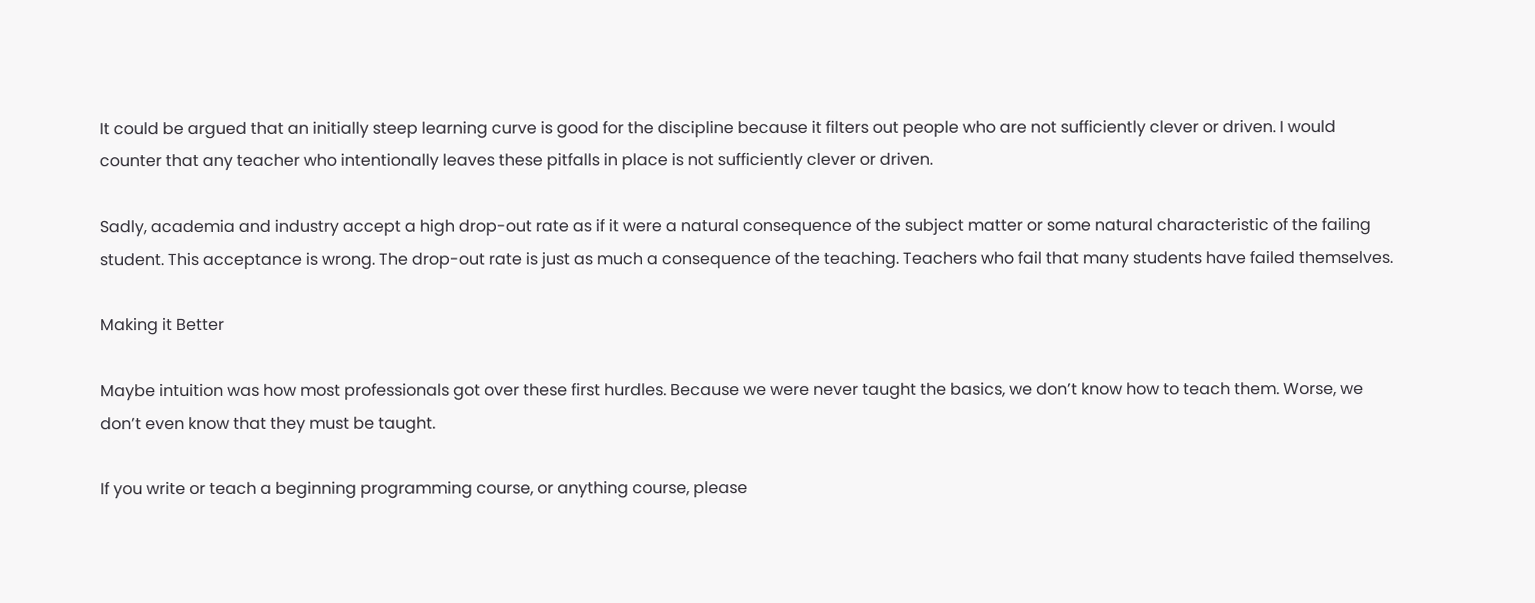It could be argued that an initially steep learning curve is good for the discipline because it filters out people who are not sufficiently clever or driven. I would counter that any teacher who intentionally leaves these pitfalls in place is not sufficiently clever or driven.

Sadly, academia and industry accept a high drop-out rate as if it were a natural consequence of the subject matter or some natural characteristic of the failing student. This acceptance is wrong. The drop-out rate is just as much a consequence of the teaching. Teachers who fail that many students have failed themselves.

Making it Better

Maybe intuition was how most professionals got over these first hurdles. Because we were never taught the basics, we don’t know how to teach them. Worse, we don’t even know that they must be taught.

If you write or teach a beginning programming course, or anything course, please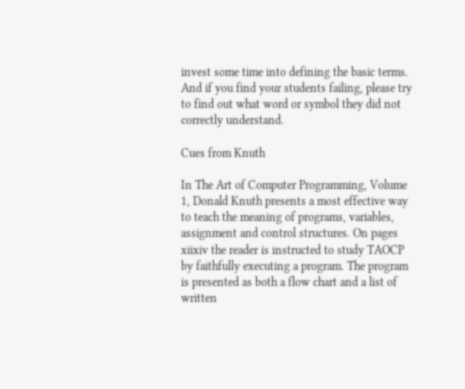invest some time into defining the basic terms. And if you find your students failing, please try to find out what word or symbol they did not correctly understand.

Cues from Knuth

In The Art of Computer Programming, Volume 1, Donald Knuth presents a most effective way to teach the meaning of programs, variables, assignment and control structures. On pages xiixiv the reader is instructed to study TAOCP by faithfully executing a program. The program is presented as both a flow chart and a list of written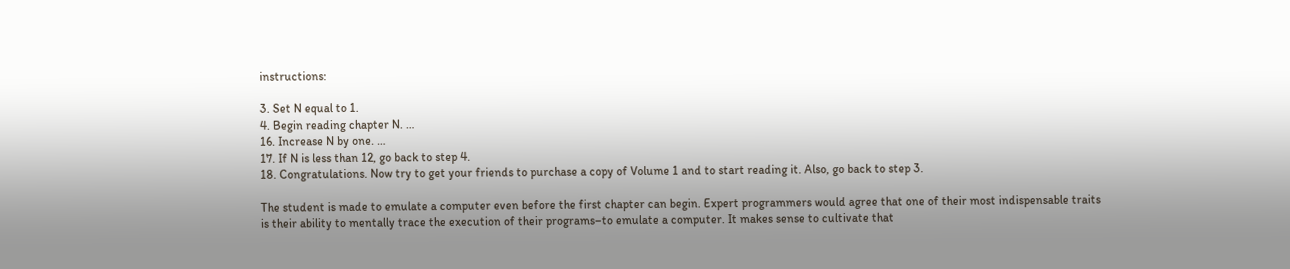instructions:

3. Set N equal to 1.
4. Begin reading chapter N. …
16. Increase N by one. …
17. If N is less than 12, go back to step 4.
18. Congratulations. Now try to get your friends to purchase a copy of Volume 1 and to start reading it. Also, go back to step 3.

The student is made to emulate a computer even before the first chapter can begin. Expert programmers would agree that one of their most indispensable traits is their ability to mentally trace the execution of their programs–to emulate a computer. It makes sense to cultivate that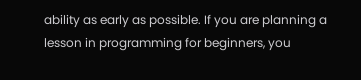ability as early as possible. If you are planning a lesson in programming for beginners, you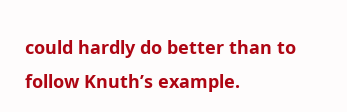could hardly do better than to follow Knuth’s example.